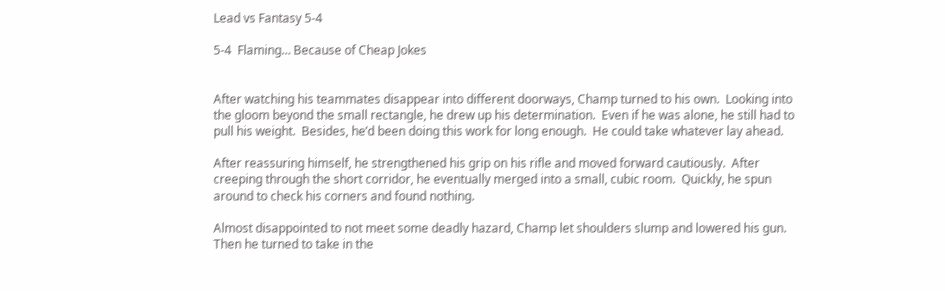Lead vs Fantasy 5-4

5-4  Flaming… Because of Cheap Jokes


After watching his teammates disappear into different doorways, Champ turned to his own.  Looking into the gloom beyond the small rectangle, he drew up his determination.  Even if he was alone, he still had to pull his weight.  Besides, he’d been doing this work for long enough.  He could take whatever lay ahead.

After reassuring himself, he strengthened his grip on his rifle and moved forward cautiously.  After creeping through the short corridor, he eventually merged into a small, cubic room.  Quickly, he spun around to check his corners and found nothing.

Almost disappointed to not meet some deadly hazard, Champ let shoulders slump and lowered his gun.  Then he turned to take in the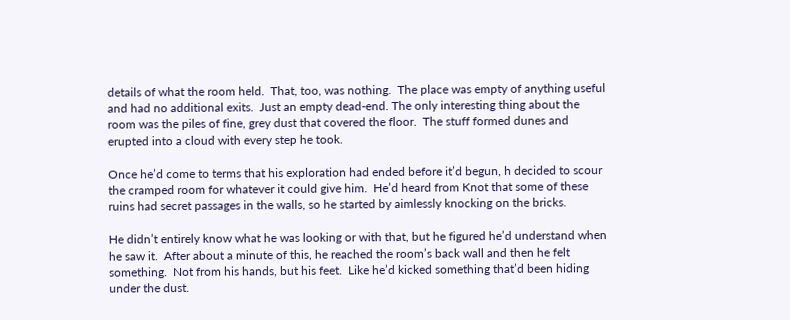details of what the room held.  That, too, was nothing.  The place was empty of anything useful and had no additional exits.  Just an empty dead-end. The only interesting thing about the room was the piles of fine, grey dust that covered the floor.  The stuff formed dunes and erupted into a cloud with every step he took.

Once he’d come to terms that his exploration had ended before it’d begun, h decided to scour the cramped room for whatever it could give him.  He’d heard from Knot that some of these ruins had secret passages in the walls, so he started by aimlessly knocking on the bricks.

He didn’t entirely know what he was looking or with that, but he figured he’d understand when he saw it.  After about a minute of this, he reached the room’s back wall and then he felt something.  Not from his hands, but his feet.  Like he’d kicked something that’d been hiding under the dust.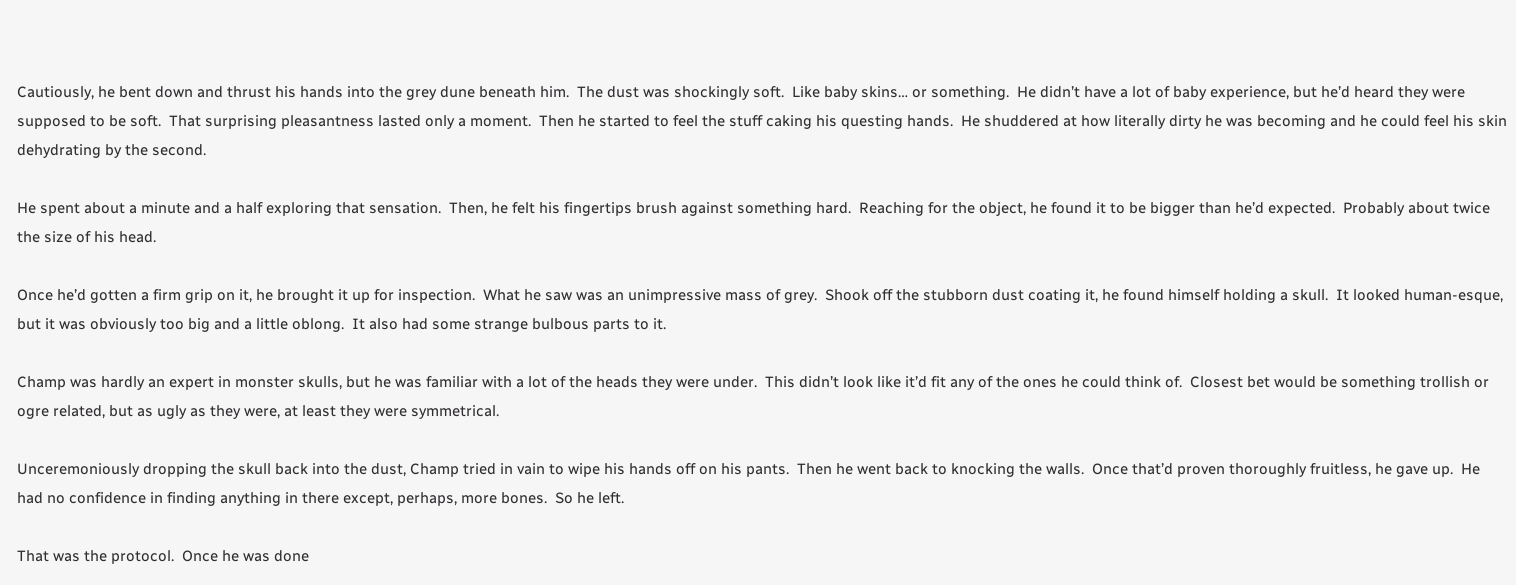Cautiously, he bent down and thrust his hands into the grey dune beneath him.  The dust was shockingly soft.  Like baby skins… or something.  He didn’t have a lot of baby experience, but he’d heard they were supposed to be soft.  That surprising pleasantness lasted only a moment.  Then he started to feel the stuff caking his questing hands.  He shuddered at how literally dirty he was becoming and he could feel his skin dehydrating by the second.

He spent about a minute and a half exploring that sensation.  Then, he felt his fingertips brush against something hard.  Reaching for the object, he found it to be bigger than he’d expected.  Probably about twice the size of his head.

Once he’d gotten a firm grip on it, he brought it up for inspection.  What he saw was an unimpressive mass of grey.  Shook off the stubborn dust coating it, he found himself holding a skull.  It looked human-esque, but it was obviously too big and a little oblong.  It also had some strange bulbous parts to it.

Champ was hardly an expert in monster skulls, but he was familiar with a lot of the heads they were under.  This didn’t look like it’d fit any of the ones he could think of.  Closest bet would be something trollish or ogre related, but as ugly as they were, at least they were symmetrical.

Unceremoniously dropping the skull back into the dust, Champ tried in vain to wipe his hands off on his pants.  Then he went back to knocking the walls.  Once that’d proven thoroughly fruitless, he gave up.  He had no confidence in finding anything in there except, perhaps, more bones.  So he left.

That was the protocol.  Once he was done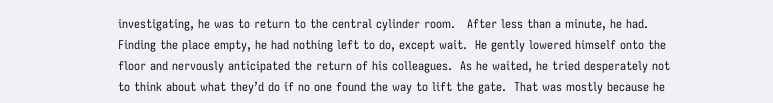investigating, he was to return to the central cylinder room.   After less than a minute, he had.  Finding the place empty, he had nothing left to do, except wait.  He gently lowered himself onto the floor and nervously anticipated the return of his colleagues.  As he waited, he tried desperately not to think about what they’d do if no one found the way to lift the gate.  That was mostly because he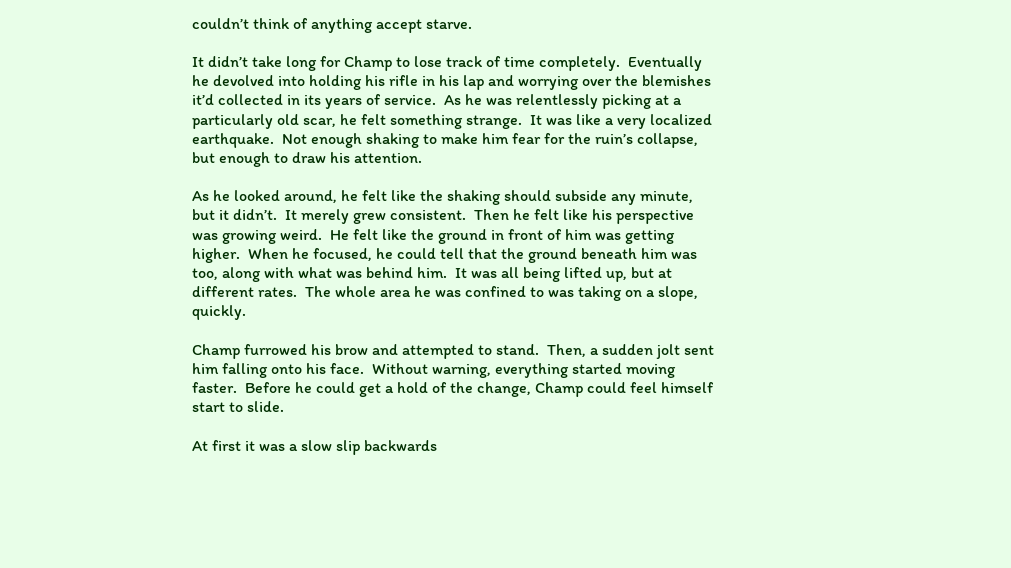couldn’t think of anything accept starve.

It didn’t take long for Champ to lose track of time completely.  Eventually he devolved into holding his rifle in his lap and worrying over the blemishes it’d collected in its years of service.  As he was relentlessly picking at a particularly old scar, he felt something strange.  It was like a very localized earthquake.  Not enough shaking to make him fear for the ruin’s collapse, but enough to draw his attention.

As he looked around, he felt like the shaking should subside any minute, but it didn’t.  It merely grew consistent.  Then he felt like his perspective was growing weird.  He felt like the ground in front of him was getting higher.  When he focused, he could tell that the ground beneath him was too, along with what was behind him.  It was all being lifted up, but at different rates.  The whole area he was confined to was taking on a slope, quickly.

Champ furrowed his brow and attempted to stand.  Then, a sudden jolt sent him falling onto his face.  Without warning, everything started moving faster.  Before he could get a hold of the change, Champ could feel himself start to slide.

At first it was a slow slip backwards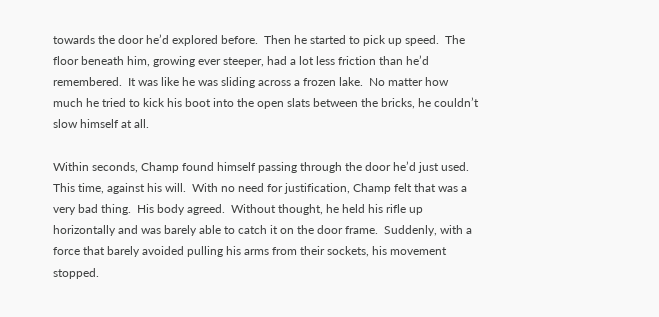towards the door he’d explored before.  Then he started to pick up speed.  The floor beneath him, growing ever steeper, had a lot less friction than he’d remembered.  It was like he was sliding across a frozen lake.  No matter how much he tried to kick his boot into the open slats between the bricks, he couldn’t slow himself at all.

Within seconds, Champ found himself passing through the door he’d just used.  This time, against his will.  With no need for justification, Champ felt that was a very bad thing.  His body agreed.  Without thought, he held his rifle up horizontally and was barely able to catch it on the door frame.  Suddenly, with a force that barely avoided pulling his arms from their sockets, his movement stopped.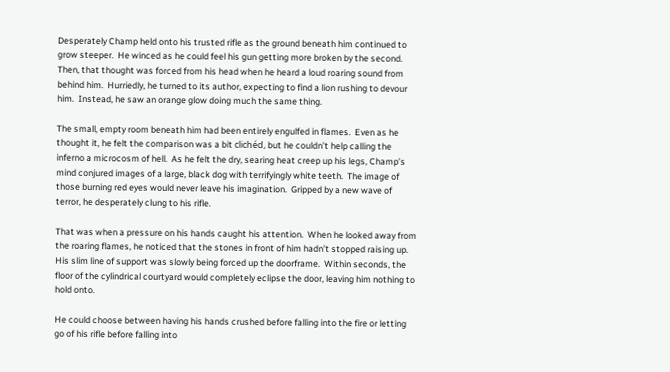Desperately Champ held onto his trusted rifle as the ground beneath him continued to grow steeper.  He winced as he could feel his gun getting more broken by the second.  Then, that thought was forced from his head when he heard a loud roaring sound from behind him.  Hurriedly, he turned to its author, expecting to find a lion rushing to devour him.  Instead, he saw an orange glow doing much the same thing.

The small, empty room beneath him had been entirely engulfed in flames.  Even as he thought it, he felt the comparison was a bit clichéd, but he couldn’t help calling the inferno a microcosm of hell.  As he felt the dry, searing heat creep up his legs, Champ’s mind conjured images of a large, black dog with terrifyingly white teeth.  The image of those burning red eyes would never leave his imagination.  Gripped by a new wave of terror, he desperately clung to his rifle.

That was when a pressure on his hands caught his attention.  When he looked away from the roaring flames, he noticed that the stones in front of him hadn’t stopped raising up.  His slim line of support was slowly being forced up the doorframe.  Within seconds, the floor of the cylindrical courtyard would completely eclipse the door, leaving him nothing to hold onto.

He could choose between having his hands crushed before falling into the fire or letting go of his rifle before falling into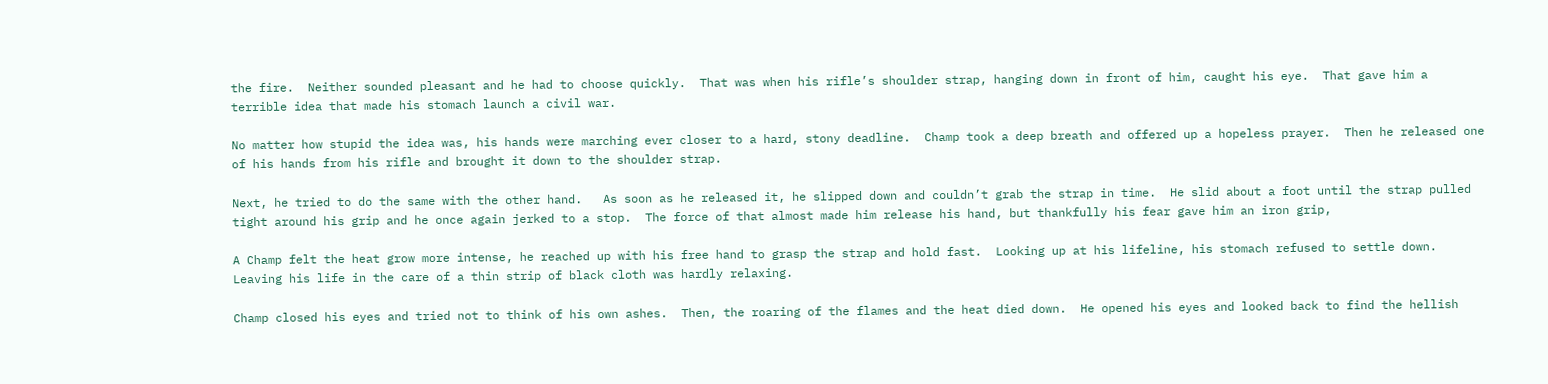the fire.  Neither sounded pleasant and he had to choose quickly.  That was when his rifle’s shoulder strap, hanging down in front of him, caught his eye.  That gave him a terrible idea that made his stomach launch a civil war.

No matter how stupid the idea was, his hands were marching ever closer to a hard, stony deadline.  Champ took a deep breath and offered up a hopeless prayer.  Then he released one of his hands from his rifle and brought it down to the shoulder strap.

Next, he tried to do the same with the other hand.   As soon as he released it, he slipped down and couldn’t grab the strap in time.  He slid about a foot until the strap pulled tight around his grip and he once again jerked to a stop.  The force of that almost made him release his hand, but thankfully his fear gave him an iron grip,

A Champ felt the heat grow more intense, he reached up with his free hand to grasp the strap and hold fast.  Looking up at his lifeline, his stomach refused to settle down.  Leaving his life in the care of a thin strip of black cloth was hardly relaxing.

Champ closed his eyes and tried not to think of his own ashes.  Then, the roaring of the flames and the heat died down.  He opened his eyes and looked back to find the hellish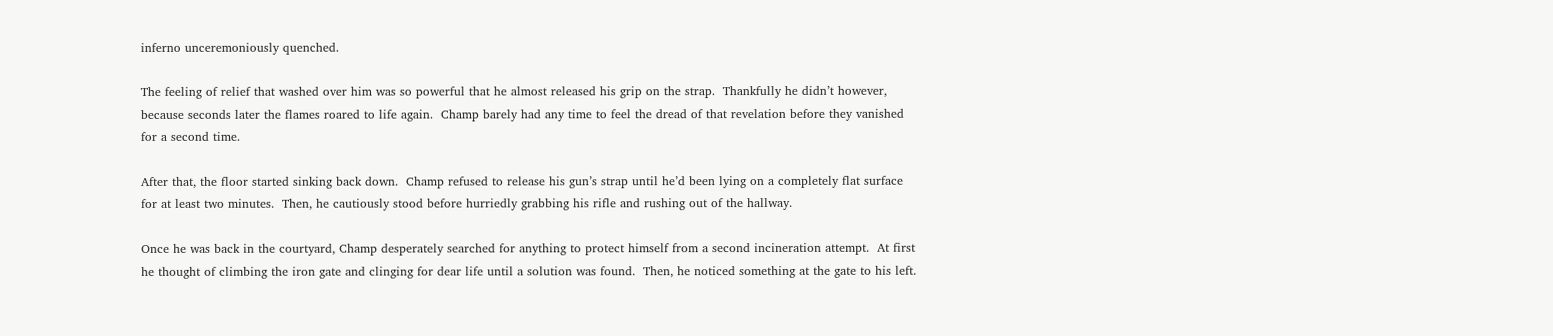inferno unceremoniously quenched.

The feeling of relief that washed over him was so powerful that he almost released his grip on the strap.  Thankfully he didn’t however, because seconds later the flames roared to life again.  Champ barely had any time to feel the dread of that revelation before they vanished for a second time.

After that, the floor started sinking back down.  Champ refused to release his gun’s strap until he’d been lying on a completely flat surface for at least two minutes.  Then, he cautiously stood before hurriedly grabbing his rifle and rushing out of the hallway.

Once he was back in the courtyard, Champ desperately searched for anything to protect himself from a second incineration attempt.  At first he thought of climbing the iron gate and clinging for dear life until a solution was found.  Then, he noticed something at the gate to his left.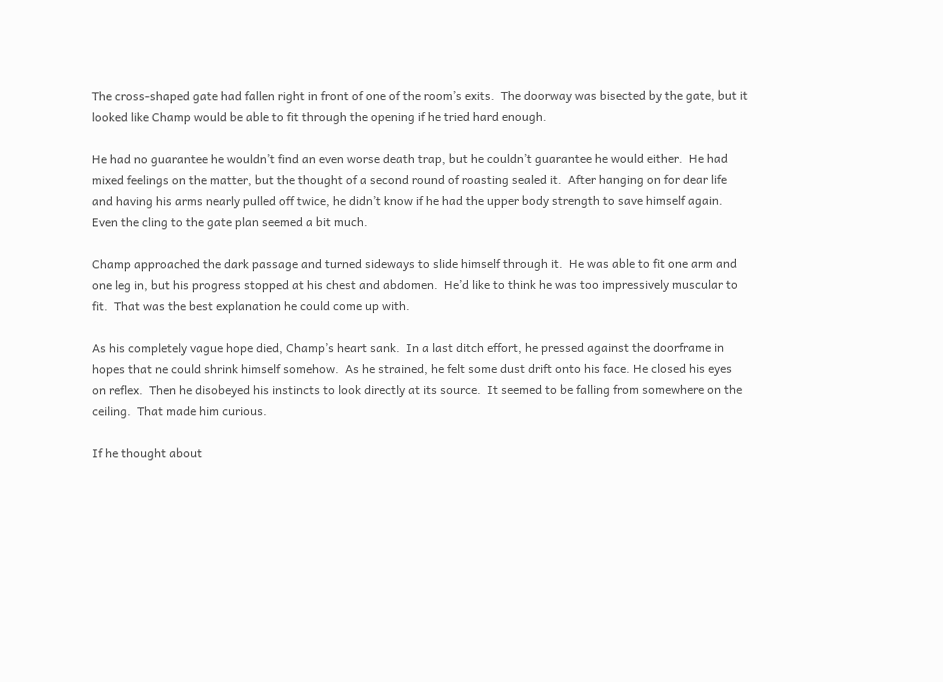The cross-shaped gate had fallen right in front of one of the room’s exits.  The doorway was bisected by the gate, but it looked like Champ would be able to fit through the opening if he tried hard enough.

He had no guarantee he wouldn’t find an even worse death trap, but he couldn’t guarantee he would either.  He had mixed feelings on the matter, but the thought of a second round of roasting sealed it.  After hanging on for dear life and having his arms nearly pulled off twice, he didn’t know if he had the upper body strength to save himself again.  Even the cling to the gate plan seemed a bit much.

Champ approached the dark passage and turned sideways to slide himself through it.  He was able to fit one arm and one leg in, but his progress stopped at his chest and abdomen.  He’d like to think he was too impressively muscular to fit.  That was the best explanation he could come up with.

As his completely vague hope died, Champ’s heart sank.  In a last ditch effort, he pressed against the doorframe in hopes that ne could shrink himself somehow.  As he strained, he felt some dust drift onto his face. He closed his eyes on reflex.  Then he disobeyed his instincts to look directly at its source.  It seemed to be falling from somewhere on the ceiling.  That made him curious.

If he thought about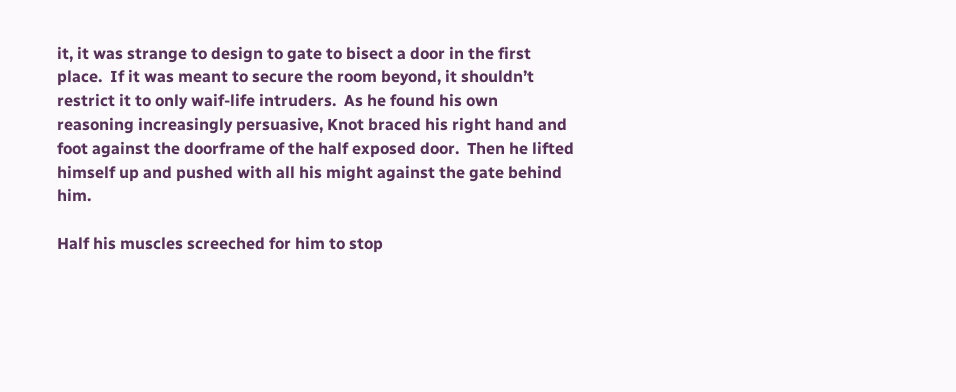it, it was strange to design to gate to bisect a door in the first place.  If it was meant to secure the room beyond, it shouldn’t restrict it to only waif-life intruders.  As he found his own reasoning increasingly persuasive, Knot braced his right hand and foot against the doorframe of the half exposed door.  Then he lifted himself up and pushed with all his might against the gate behind him.

Half his muscles screeched for him to stop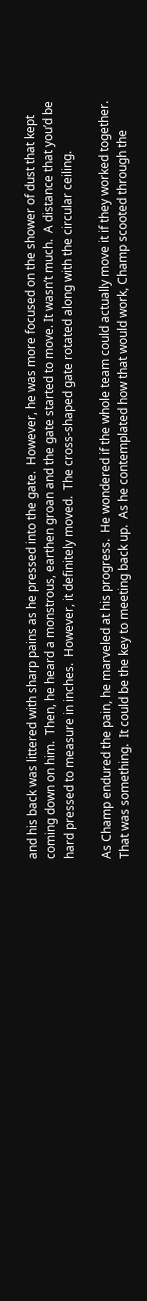and his back was littered with sharp pains as he pressed into the gate.  However, he was more focused on the shower of dust that kept coming down on him.  Then, he heard a monstrous, earthen groan and the gate started to move. It wasn’t much.  A distance that you’d be hard pressed to measure in inches.  However, it definitely moved.  The cross-shaped gate rotated along with the circular ceiling.

As Champ endured the pain, he marveled at his progress.  He wondered if the whole team could actually move it if they worked together.  That was something.  It could be the key to meeting back up.  As he contemplated how that would work, Champ scooted through the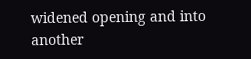widened opening and into another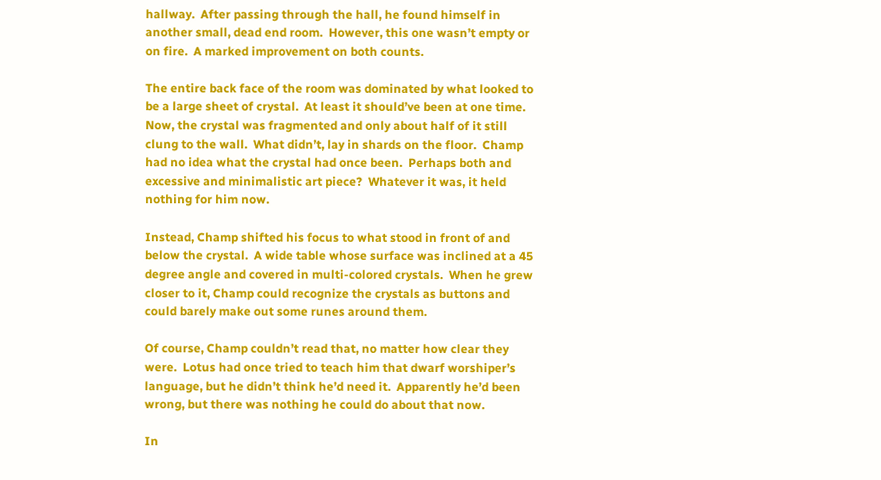hallway.  After passing through the hall, he found himself in another small, dead end room.  However, this one wasn’t empty or on fire.  A marked improvement on both counts.

The entire back face of the room was dominated by what looked to be a large sheet of crystal.  At least it should’ve been at one time.  Now, the crystal was fragmented and only about half of it still clung to the wall.  What didn’t, lay in shards on the floor.  Champ had no idea what the crystal had once been.  Perhaps both and excessive and minimalistic art piece?  Whatever it was, it held nothing for him now.

Instead, Champ shifted his focus to what stood in front of and below the crystal.  A wide table whose surface was inclined at a 45 degree angle and covered in multi-colored crystals.  When he grew closer to it, Champ could recognize the crystals as buttons and could barely make out some runes around them.

Of course, Champ couldn’t read that, no matter how clear they were.  Lotus had once tried to teach him that dwarf worshiper’s language, but he didn’t think he’d need it.  Apparently he’d been wrong, but there was nothing he could do about that now.

In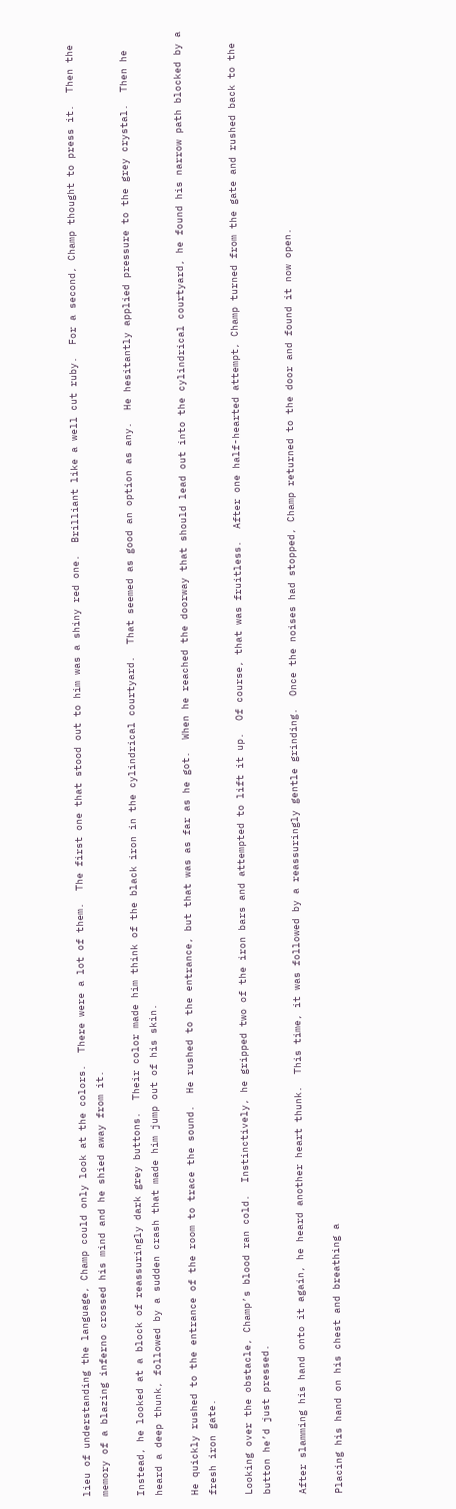lieu of understanding the language, Champ could only look at the colors.  There were a lot of them.  The first one that stood out to him was a shiny red one.  Brilliant like a well cut ruby.  For a second, Champ thought to press it.  Then the memory of a blazing inferno crossed his mind and he shied away from it.

Instead, he looked at a block of reassuringly dark grey buttons.  Their color made him think of the black iron in the cylindrical courtyard.  That seemed as good an option as any.  He hesitantly applied pressure to the grey crystal.  Then he heard a deep thunk, followed by a sudden crash that made him jump out of his skin.

He quickly rushed to the entrance of the room to trace the sound.  He rushed to the entrance, but that was as far as he got.  When he reached the doorway that should lead out into the cylindrical courtyard, he found his narrow path blocked by a fresh iron gate.

Looking over the obstacle, Champ’s blood ran cold.  Instinctively, he gripped two of the iron bars and attempted to lift it up.  Of course, that was fruitless.  After one half-hearted attempt, Champ turned from the gate and rushed back to the button he’d just pressed.

After slamming his hand onto it again, he heard another heart thunk.  This time, it was followed by a reassuringly gentle grinding.  Once the noises had stopped, Champ returned to the door and found it now open.

Placing his hand on his chest and breathing a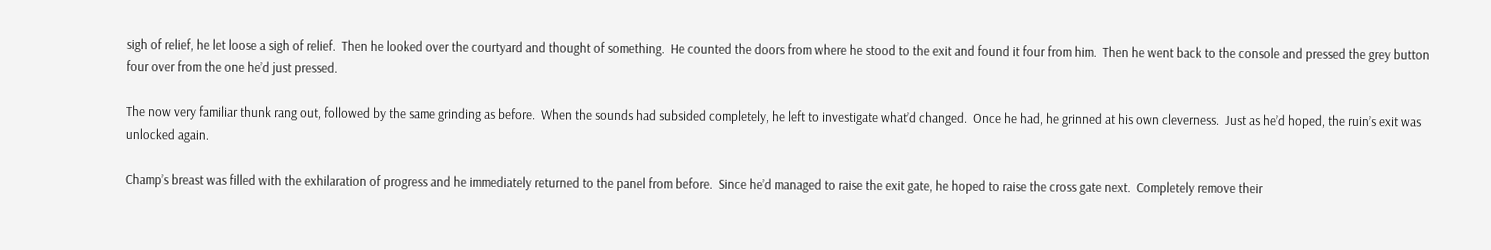sigh of relief, he let loose a sigh of relief.  Then he looked over the courtyard and thought of something.  He counted the doors from where he stood to the exit and found it four from him.  Then he went back to the console and pressed the grey button four over from the one he’d just pressed.

The now very familiar thunk rang out, followed by the same grinding as before.  When the sounds had subsided completely, he left to investigate what’d changed.  Once he had, he grinned at his own cleverness.  Just as he’d hoped, the ruin’s exit was unlocked again.

Champ’s breast was filled with the exhilaration of progress and he immediately returned to the panel from before.  Since he’d managed to raise the exit gate, he hoped to raise the cross gate next.  Completely remove their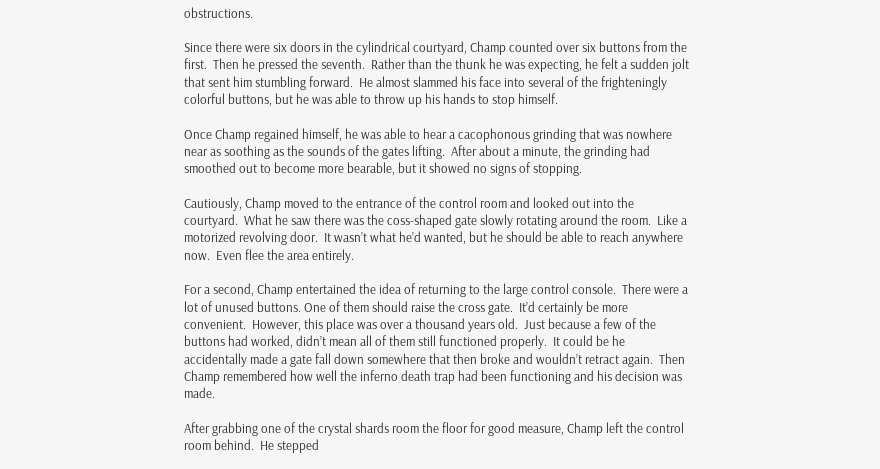obstructions.

Since there were six doors in the cylindrical courtyard, Champ counted over six buttons from the first.  Then he pressed the seventh.  Rather than the thunk he was expecting, he felt a sudden jolt that sent him stumbling forward.  He almost slammed his face into several of the frighteningly colorful buttons, but he was able to throw up his hands to stop himself.

Once Champ regained himself, he was able to hear a cacophonous grinding that was nowhere near as soothing as the sounds of the gates lifting.  After about a minute, the grinding had smoothed out to become more bearable, but it showed no signs of stopping.

Cautiously, Champ moved to the entrance of the control room and looked out into the courtyard.  What he saw there was the coss-shaped gate slowly rotating around the room.  Like a motorized revolving door.  It wasn’t what he’d wanted, but he should be able to reach anywhere now.  Even flee the area entirely.

For a second, Champ entertained the idea of returning to the large control console.  There were a lot of unused buttons. One of them should raise the cross gate.  It’d certainly be more convenient.  However, this place was over a thousand years old.  Just because a few of the buttons had worked, didn’t mean all of them still functioned properly.  It could be he accidentally made a gate fall down somewhere that then broke and wouldn’t retract again.  Then Champ remembered how well the inferno death trap had been functioning and his decision was made.

After grabbing one of the crystal shards room the floor for good measure, Champ left the control room behind.  He stepped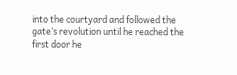into the courtyard and followed the gate’s revolution until he reached the first door he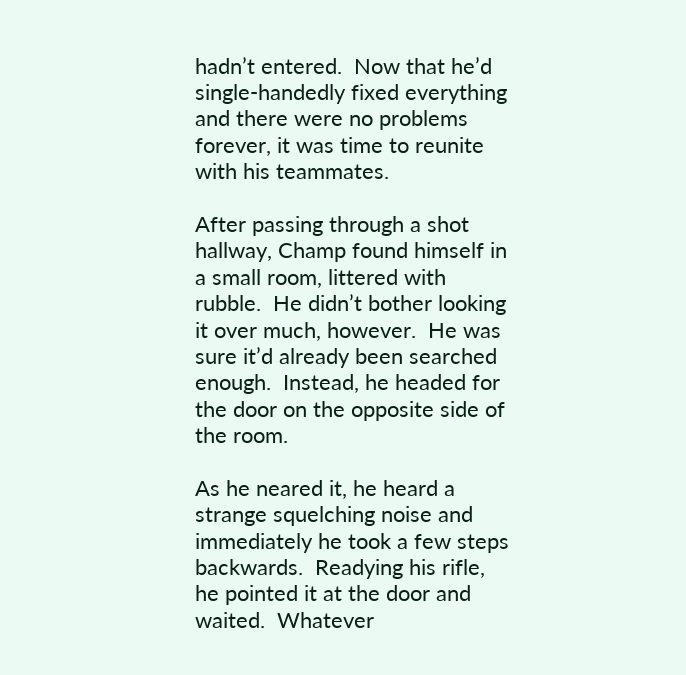hadn’t entered.  Now that he’d single-handedly fixed everything and there were no problems forever, it was time to reunite with his teammates.

After passing through a shot hallway, Champ found himself in a small room, littered with rubble.  He didn’t bother looking it over much, however.  He was sure it’d already been searched enough.  Instead, he headed for the door on the opposite side of the room.

As he neared it, he heard a strange squelching noise and immediately he took a few steps backwards.  Readying his rifle, he pointed it at the door and waited.  Whatever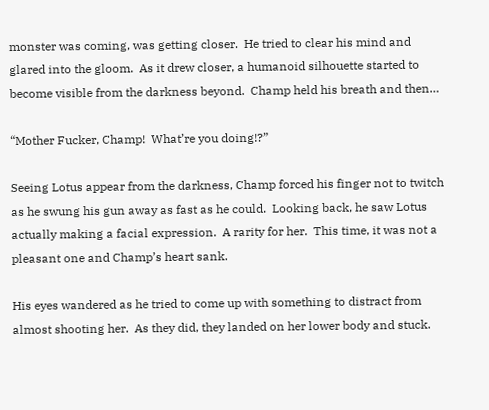monster was coming, was getting closer.  He tried to clear his mind and glared into the gloom.  As it drew closer, a humanoid silhouette started to become visible from the darkness beyond.  Champ held his breath and then…

“Mother Fucker, Champ!  What’re you doing!?”

Seeing Lotus appear from the darkness, Champ forced his finger not to twitch as he swung his gun away as fast as he could.  Looking back, he saw Lotus actually making a facial expression.  A rarity for her.  This time, it was not a pleasant one and Champ’s heart sank.

His eyes wandered as he tried to come up with something to distract from almost shooting her.  As they did, they landed on her lower body and stuck.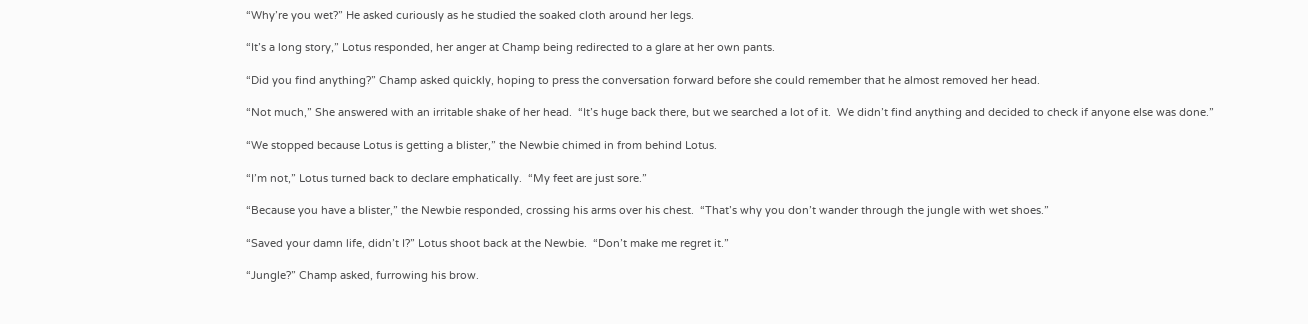“Why’re you wet?” He asked curiously as he studied the soaked cloth around her legs.

“It’s a long story,” Lotus responded, her anger at Champ being redirected to a glare at her own pants.

“Did you find anything?” Champ asked quickly, hoping to press the conversation forward before she could remember that he almost removed her head.

“Not much,” She answered with an irritable shake of her head.  “It’s huge back there, but we searched a lot of it.  We didn’t find anything and decided to check if anyone else was done.”

“We stopped because Lotus is getting a blister,” the Newbie chimed in from behind Lotus.

“I’m not,” Lotus turned back to declare emphatically.  “My feet are just sore.”

“Because you have a blister,” the Newbie responded, crossing his arms over his chest.  “That’s why you don’t wander through the jungle with wet shoes.”

“Saved your damn life, didn’t I?” Lotus shoot back at the Newbie.  “Don’t make me regret it.”

“Jungle?” Champ asked, furrowing his brow.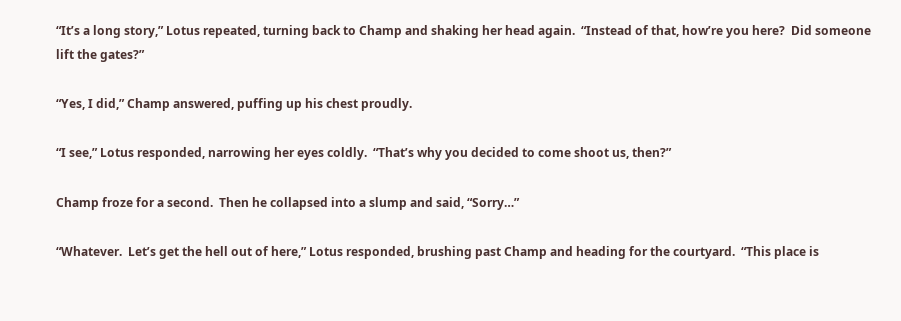“It’s a long story,” Lotus repeated, turning back to Champ and shaking her head again.  “Instead of that, how’re you here?  Did someone lift the gates?”

“Yes, I did,” Champ answered, puffing up his chest proudly.

“I see,” Lotus responded, narrowing her eyes coldly.  “That’s why you decided to come shoot us, then?”

Champ froze for a second.  Then he collapsed into a slump and said, “Sorry…”

“Whatever.  Let’s get the hell out of here,” Lotus responded, brushing past Champ and heading for the courtyard.  “This place is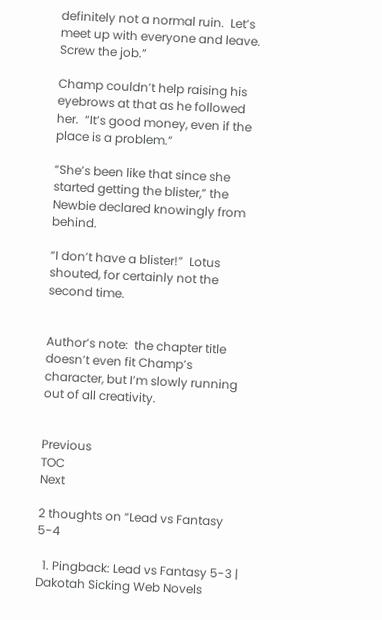definitely not a normal ruin.  Let’s meet up with everyone and leave.  Screw the job.”

Champ couldn’t help raising his eyebrows at that as he followed her.  “It’s good money, even if the place is a problem.”

“She’s been like that since she started getting the blister,” the Newbie declared knowingly from behind.

“I don’t have a blister!”  Lotus shouted, for certainly not the second time.


Author’s note:  the chapter title doesn’t even fit Champ’s character, but I’m slowly running out of all creativity.


Previous                                                               TOC                                                                    Next

2 thoughts on “Lead vs Fantasy 5-4

  1. Pingback: Lead vs Fantasy 5-3 | Dakotah Sicking Web Novels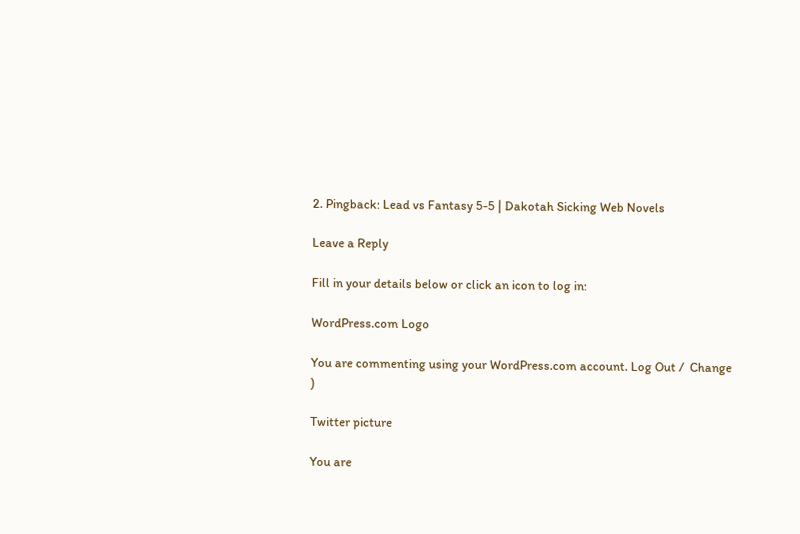2. Pingback: Lead vs Fantasy 5-5 | Dakotah Sicking Web Novels

Leave a Reply

Fill in your details below or click an icon to log in:

WordPress.com Logo

You are commenting using your WordPress.com account. Log Out /  Change )

Twitter picture

You are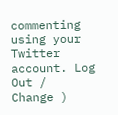commenting using your Twitter account. Log Out /  Change )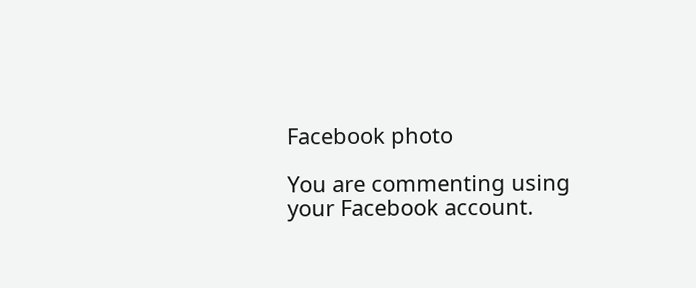Facebook photo

You are commenting using your Facebook account.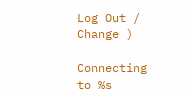Log Out /  Change )

Connecting to %s